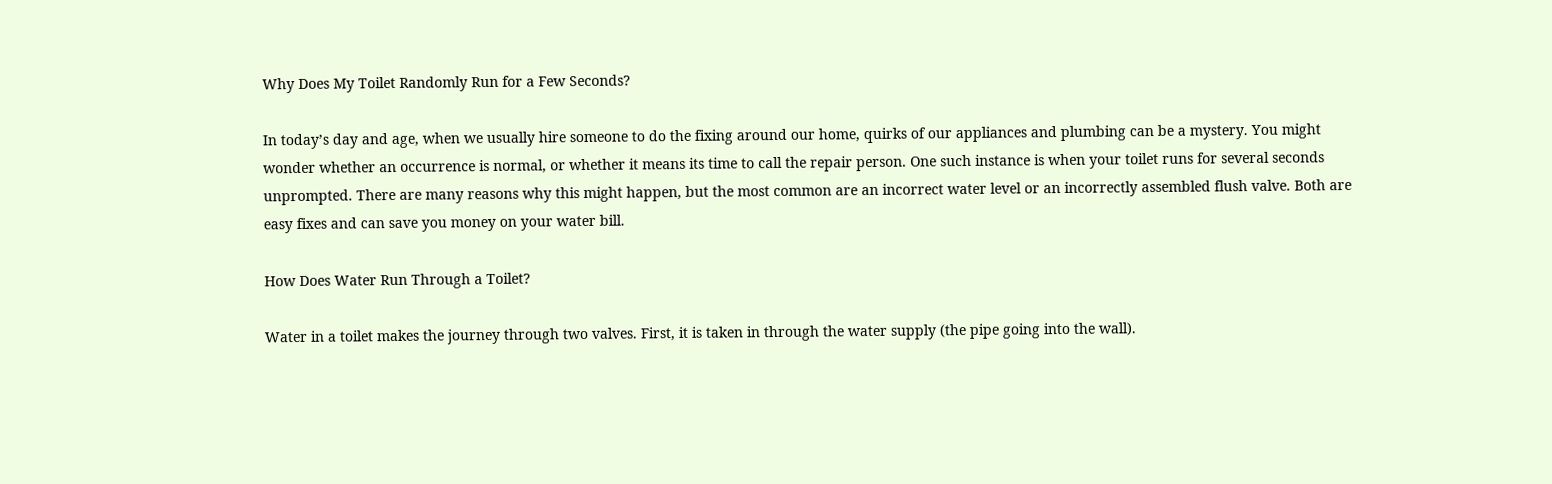Why Does My Toilet Randomly Run for a Few Seconds?

In today’s day and age, when we usually hire someone to do the fixing around our home, quirks of our appliances and plumbing can be a mystery. You might wonder whether an occurrence is normal, or whether it means its time to call the repair person. One such instance is when your toilet runs for several seconds unprompted. There are many reasons why this might happen, but the most common are an incorrect water level or an incorrectly assembled flush valve. Both are easy fixes and can save you money on your water bill.

How Does Water Run Through a Toilet?

Water in a toilet makes the journey through two valves. First, it is taken in through the water supply (the pipe going into the wall).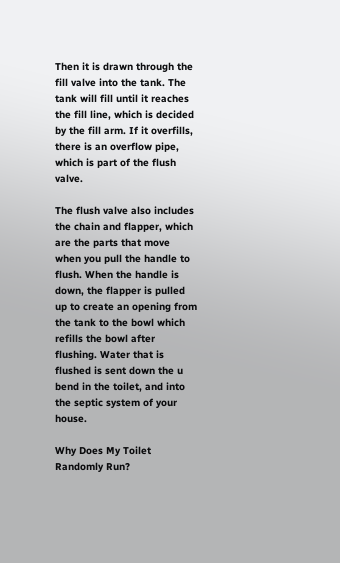Then it is drawn through the fill valve into the tank. The tank will fill until it reaches the fill line, which is decided by the fill arm. If it overfills, there is an overflow pipe, which is part of the flush valve.

The flush valve also includes the chain and flapper, which are the parts that move when you pull the handle to flush. When the handle is down, the flapper is pulled up to create an opening from the tank to the bowl which refills the bowl after flushing. Water that is flushed is sent down the u bend in the toilet, and into the septic system of your house.

Why Does My Toilet Randomly Run?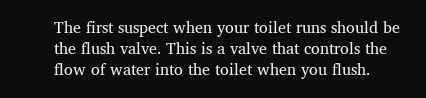The first suspect when your toilet runs should be the flush valve. This is a valve that controls the flow of water into the toilet when you flush.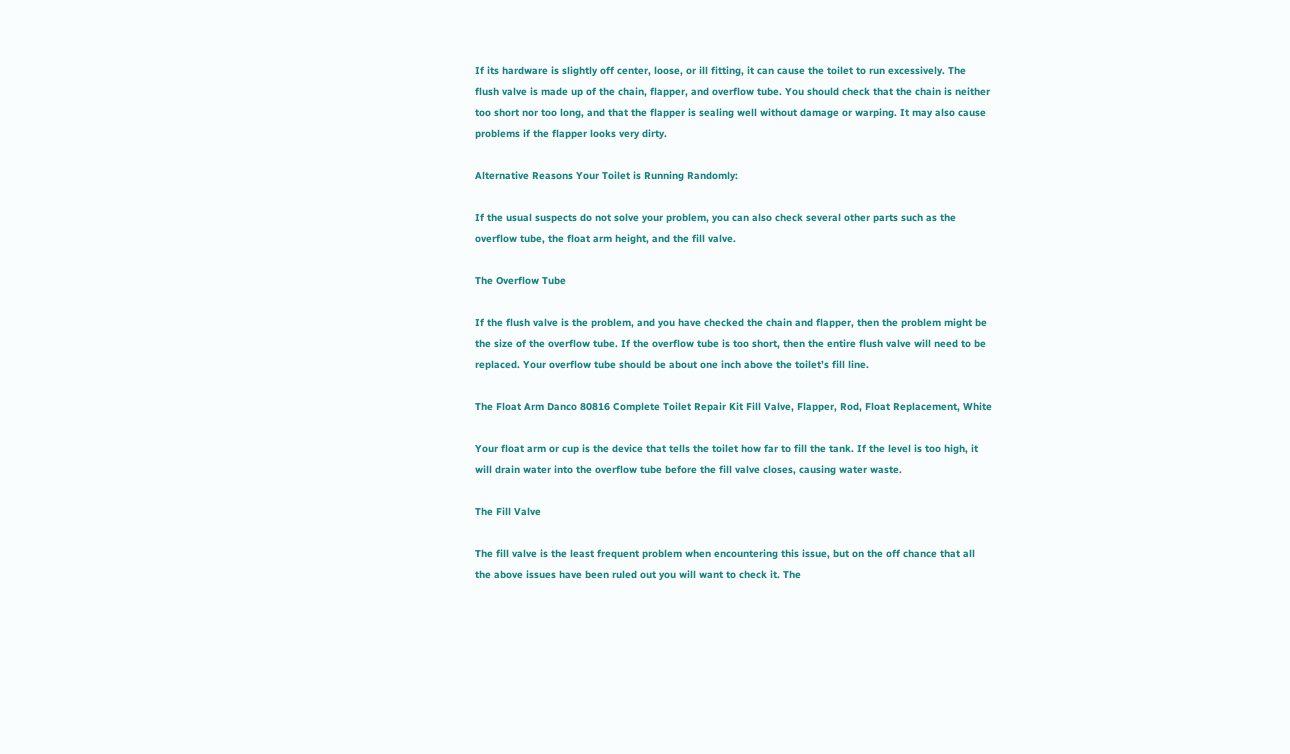If its hardware is slightly off center, loose, or ill fitting, it can cause the toilet to run excessively. The flush valve is made up of the chain, flapper, and overflow tube. You should check that the chain is neither too short nor too long, and that the flapper is sealing well without damage or warping. It may also cause problems if the flapper looks very dirty.

Alternative Reasons Your Toilet is Running Randomly:

If the usual suspects do not solve your problem, you can also check several other parts such as the overflow tube, the float arm height, and the fill valve.

The Overflow Tube

If the flush valve is the problem, and you have checked the chain and flapper, then the problem might be the size of the overflow tube. If the overflow tube is too short, then the entire flush valve will need to be replaced. Your overflow tube should be about one inch above the toilet’s fill line.

The Float Arm Danco 80816 Complete Toilet Repair Kit Fill Valve, Flapper, Rod, Float Replacement, White

Your float arm or cup is the device that tells the toilet how far to fill the tank. If the level is too high, it will drain water into the overflow tube before the fill valve closes, causing water waste.

The Fill Valve

The fill valve is the least frequent problem when encountering this issue, but on the off chance that all the above issues have been ruled out you will want to check it. The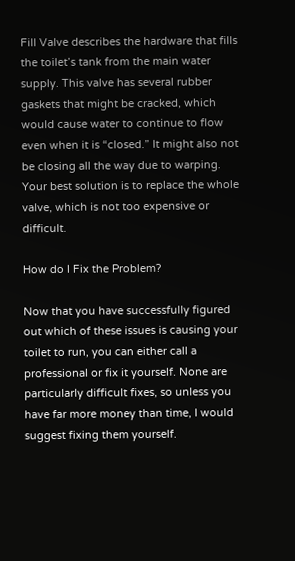Fill Valve describes the hardware that fills the toilet’s tank from the main water supply. This valve has several rubber gaskets that might be cracked, which would cause water to continue to flow even when it is “closed.” It might also not be closing all the way due to warping. Your best solution is to replace the whole valve, which is not too expensive or difficult.

How do I Fix the Problem?

Now that you have successfully figured out which of these issues is causing your toilet to run, you can either call a professional or fix it yourself. None are particularly difficult fixes, so unless you have far more money than time, I would suggest fixing them yourself.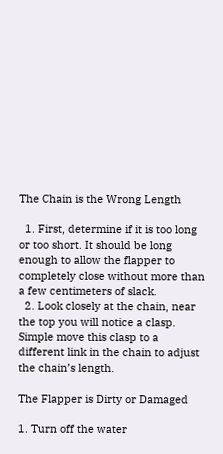The Chain is the Wrong Length

  1. First, determine if it is too long or too short. It should be long enough to allow the flapper to completely close without more than a few centimeters of slack.
  2. Look closely at the chain, near the top you will notice a clasp. Simple move this clasp to a different link in the chain to adjust the chain’s length.

The Flapper is Dirty or Damaged

1. Turn off the water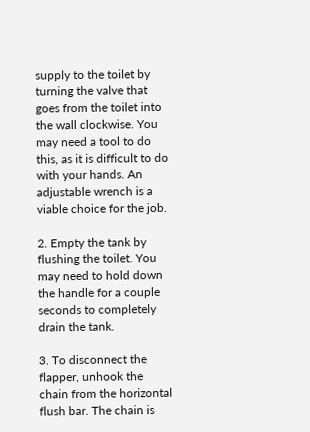supply to the toilet by turning the valve that goes from the toilet into the wall clockwise. You may need a tool to do this, as it is difficult to do with your hands. An adjustable wrench is a viable choice for the job.

2. Empty the tank by flushing the toilet. You may need to hold down the handle for a couple seconds to completely drain the tank.

3. To disconnect the flapper, unhook the chain from the horizontal flush bar. The chain is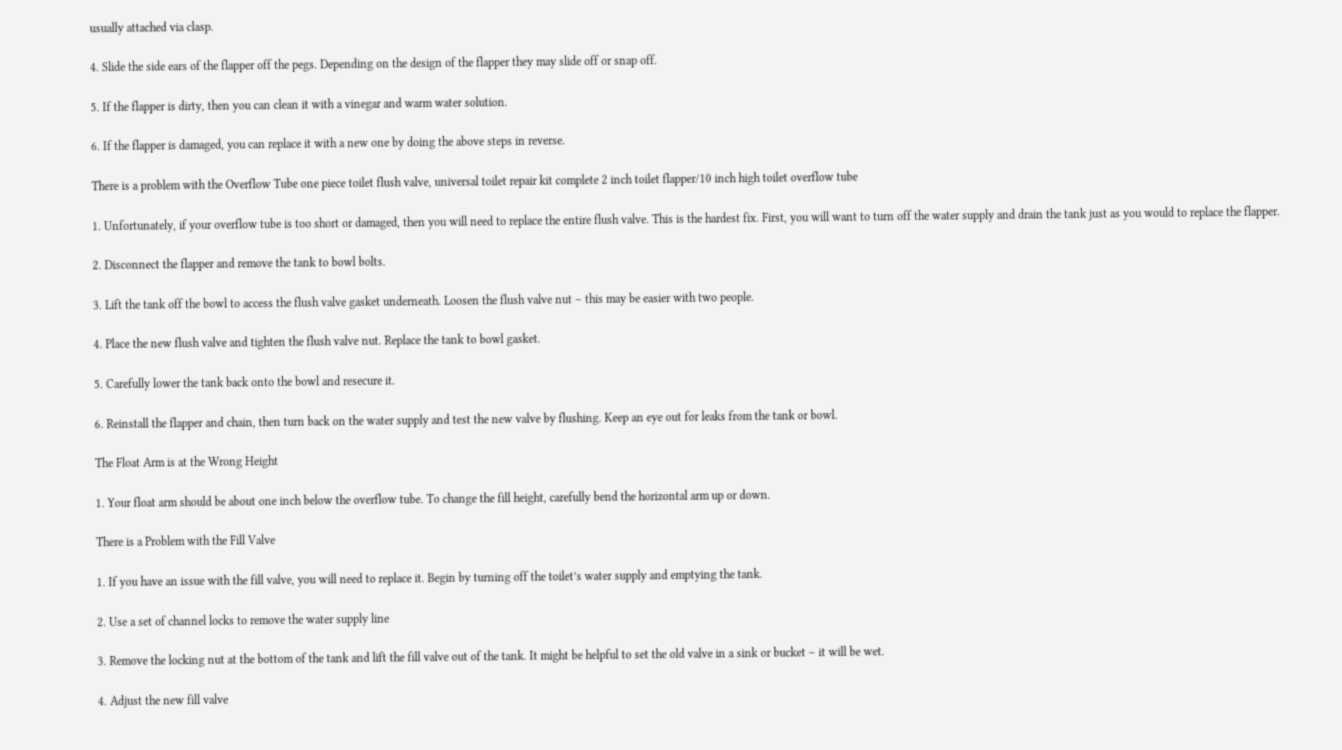usually attached via clasp.

4. Slide the side ears of the flapper off the pegs. Depending on the design of the flapper they may slide off or snap off.

5. If the flapper is dirty, then you can clean it with a vinegar and warm water solution.

6. If the flapper is damaged, you can replace it with a new one by doing the above steps in reverse.

There is a problem with the Overflow Tube one piece toilet flush valve, universal toilet repair kit complete 2 inch toilet flapper/10 inch high toilet overflow tube

1. Unfortunately, if your overflow tube is too short or damaged, then you will need to replace the entire flush valve. This is the hardest fix. First, you will want to turn off the water supply and drain the tank just as you would to replace the flapper.

2. Disconnect the flapper and remove the tank to bowl bolts.

3. Lift the tank off the bowl to access the flush valve gasket underneath. Loosen the flush valve nut – this may be easier with two people.

4. Place the new flush valve and tighten the flush valve nut. Replace the tank to bowl gasket.

5. Carefully lower the tank back onto the bowl and resecure it.

6. Reinstall the flapper and chain, then turn back on the water supply and test the new valve by flushing. Keep an eye out for leaks from the tank or bowl.

The Float Arm is at the Wrong Height

1. Your float arm should be about one inch below the overflow tube. To change the fill height, carefully bend the horizontal arm up or down.

There is a Problem with the Fill Valve

1. If you have an issue with the fill valve, you will need to replace it. Begin by turning off the toilet’s water supply and emptying the tank.

2. Use a set of channel locks to remove the water supply line

3. Remove the locking nut at the bottom of the tank and lift the fill valve out of the tank. It might be helpful to set the old valve in a sink or bucket – it will be wet.

4. Adjust the new fill valve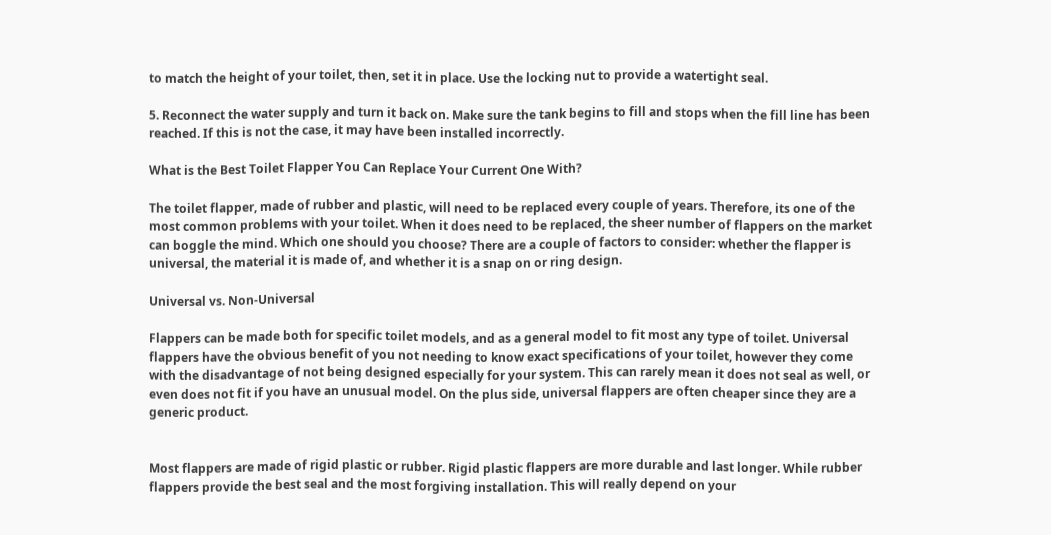to match the height of your toilet, then, set it in place. Use the locking nut to provide a watertight seal.

5. Reconnect the water supply and turn it back on. Make sure the tank begins to fill and stops when the fill line has been reached. If this is not the case, it may have been installed incorrectly.

What is the Best Toilet Flapper You Can Replace Your Current One With?

The toilet flapper, made of rubber and plastic, will need to be replaced every couple of years. Therefore, its one of the most common problems with your toilet. When it does need to be replaced, the sheer number of flappers on the market can boggle the mind. Which one should you choose? There are a couple of factors to consider: whether the flapper is universal, the material it is made of, and whether it is a snap on or ring design.

Universal vs. Non-Universal

Flappers can be made both for specific toilet models, and as a general model to fit most any type of toilet. Universal flappers have the obvious benefit of you not needing to know exact specifications of your toilet, however they come with the disadvantage of not being designed especially for your system. This can rarely mean it does not seal as well, or even does not fit if you have an unusual model. On the plus side, universal flappers are often cheaper since they are a generic product.


Most flappers are made of rigid plastic or rubber. Rigid plastic flappers are more durable and last longer. While rubber flappers provide the best seal and the most forgiving installation. This will really depend on your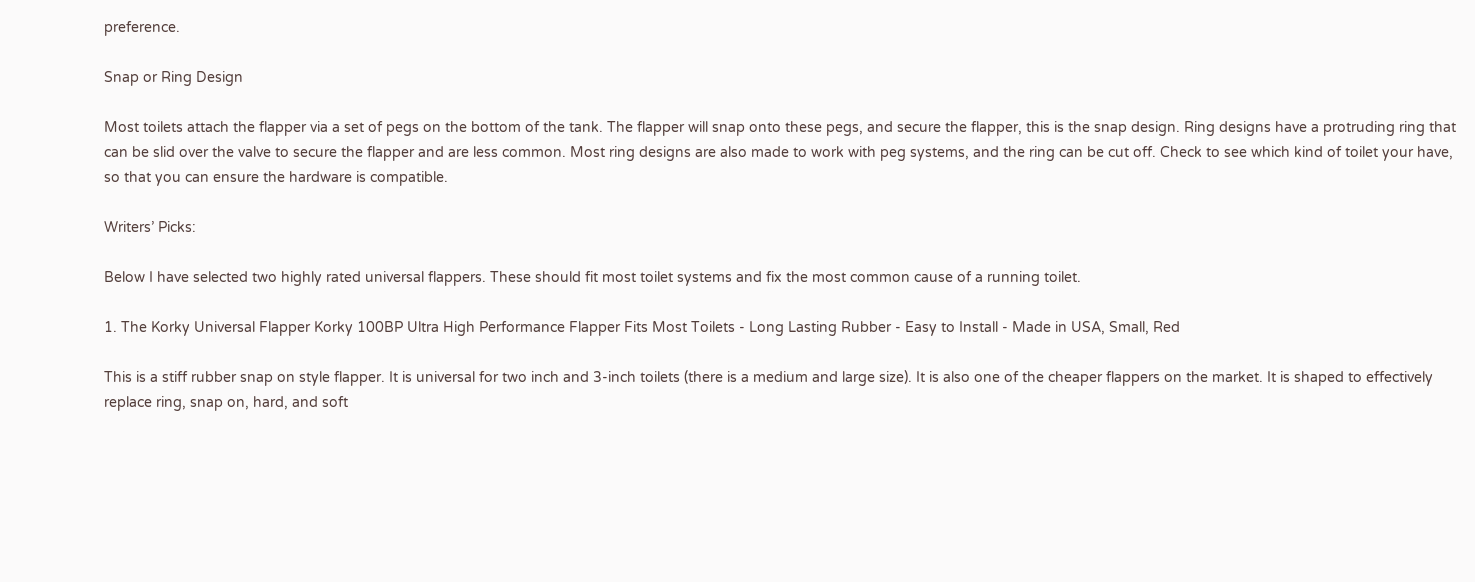preference.

Snap or Ring Design

Most toilets attach the flapper via a set of pegs on the bottom of the tank. The flapper will snap onto these pegs, and secure the flapper, this is the snap design. Ring designs have a protruding ring that can be slid over the valve to secure the flapper and are less common. Most ring designs are also made to work with peg systems, and the ring can be cut off. Check to see which kind of toilet your have, so that you can ensure the hardware is compatible.

Writers’ Picks:

Below I have selected two highly rated universal flappers. These should fit most toilet systems and fix the most common cause of a running toilet.

1. The Korky Universal Flapper Korky 100BP Ultra High Performance Flapper Fits Most Toilets - Long Lasting Rubber - Easy to Install - Made in USA, Small, Red

This is a stiff rubber snap on style flapper. It is universal for two inch and 3-inch toilets (there is a medium and large size). It is also one of the cheaper flappers on the market. It is shaped to effectively replace ring, snap on, hard, and soft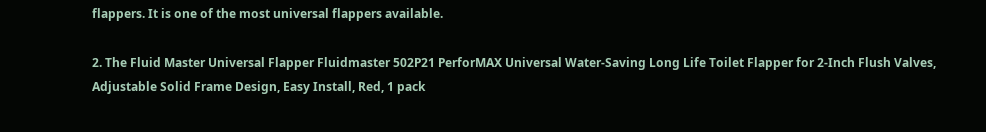flappers. It is one of the most universal flappers available.

2. The Fluid Master Universal Flapper Fluidmaster 502P21 PerforMAX Universal Water-Saving Long Life Toilet Flapper for 2-Inch Flush Valves, Adjustable Solid Frame Design, Easy Install, Red, 1 pack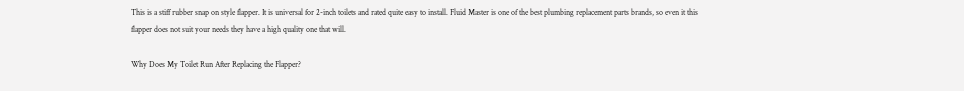This is a stiff rubber snap on style flapper. It is universal for 2-inch toilets and rated quite easy to install. Fluid Master is one of the best plumbing replacement parts brands, so even it this flapper does not suit your needs they have a high quality one that will.

Why Does My Toilet Run After Replacing the Flapper?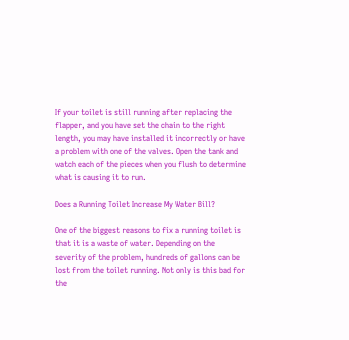If your toilet is still running after replacing the flapper, and you have set the chain to the right length, you may have installed it incorrectly or have a problem with one of the valves. Open the tank and watch each of the pieces when you flush to determine what is causing it to run.

Does a Running Toilet Increase My Water Bill?

One of the biggest reasons to fix a running toilet is that it is a waste of water. Depending on the severity of the problem, hundreds of gallons can be lost from the toilet running. Not only is this bad for the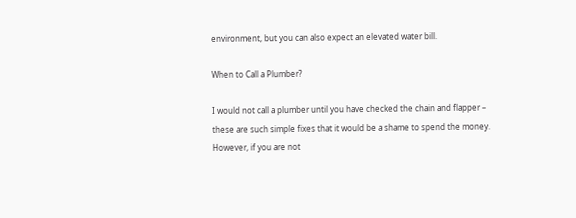environment, but you can also expect an elevated water bill.

When to Call a Plumber?

I would not call a plumber until you have checked the chain and flapper – these are such simple fixes that it would be a shame to spend the money. However, if you are not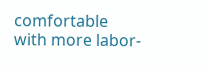comfortable with more labor-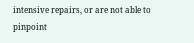intensive repairs, or are not able to pinpoint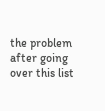the problem after going over this list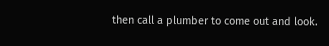then call a plumber to come out and look.